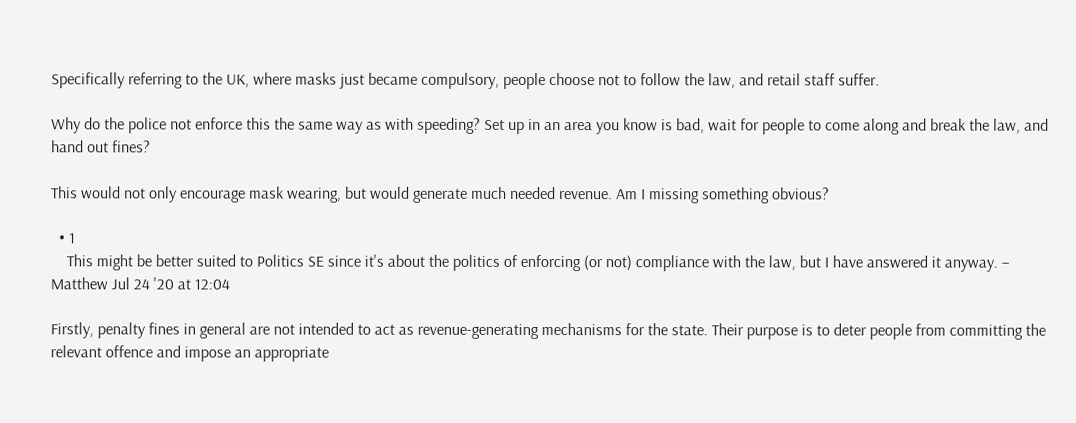Specifically referring to the UK, where masks just became compulsory, people choose not to follow the law, and retail staff suffer.

Why do the police not enforce this the same way as with speeding? Set up in an area you know is bad, wait for people to come along and break the law, and hand out fines?

This would not only encourage mask wearing, but would generate much needed revenue. Am I missing something obvious?

  • 1
    This might be better suited to Politics SE since it's about the politics of enforcing (or not) compliance with the law, but I have answered it anyway. – Matthew Jul 24 '20 at 12:04

Firstly, penalty fines in general are not intended to act as revenue-generating mechanisms for the state. Their purpose is to deter people from committing the relevant offence and impose an appropriate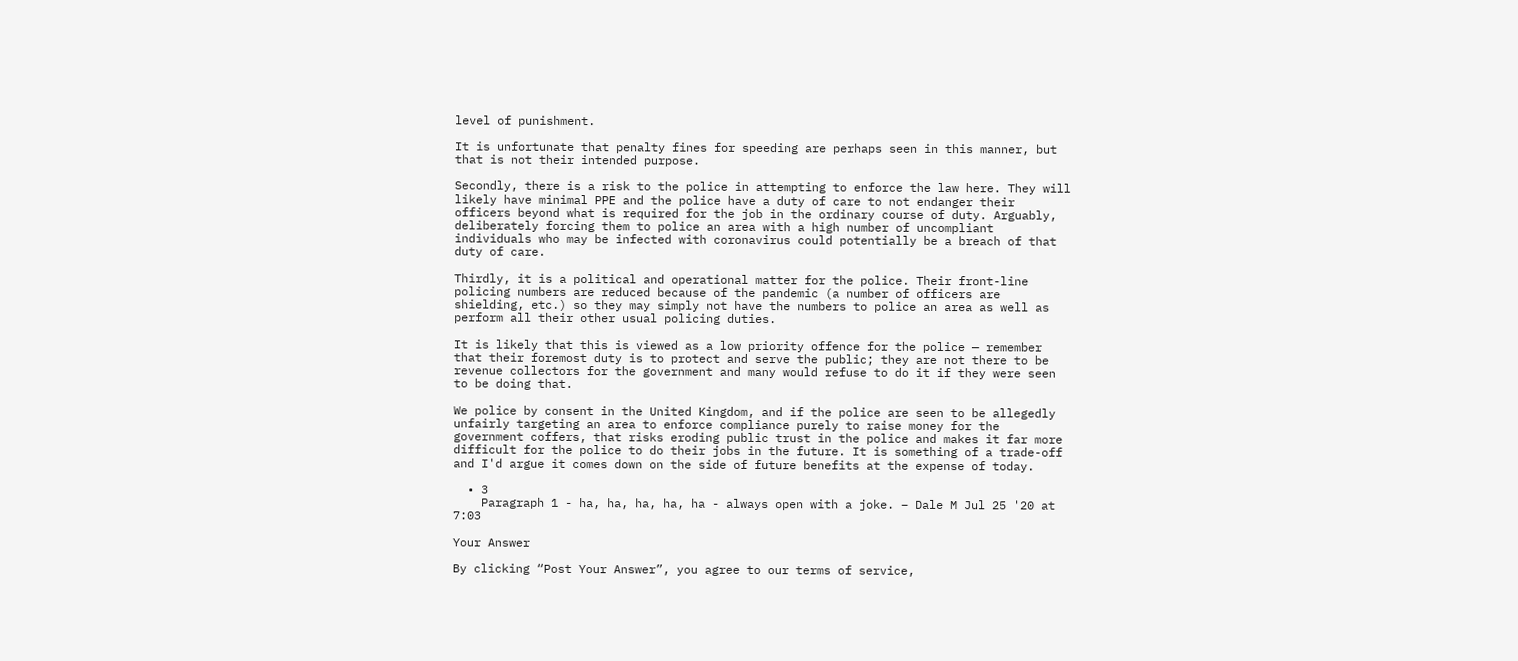level of punishment.

It is unfortunate that penalty fines for speeding are perhaps seen in this manner, but that is not their intended purpose.

Secondly, there is a risk to the police in attempting to enforce the law here. They will likely have minimal PPE and the police have a duty of care to not endanger their officers beyond what is required for the job in the ordinary course of duty. Arguably, deliberately forcing them to police an area with a high number of uncompliant individuals who may be infected with coronavirus could potentially be a breach of that duty of care.

Thirdly, it is a political and operational matter for the police. Their front-line policing numbers are reduced because of the pandemic (a number of officers are shielding, etc.) so they may simply not have the numbers to police an area as well as perform all their other usual policing duties.

It is likely that this is viewed as a low priority offence for the police — remember that their foremost duty is to protect and serve the public; they are not there to be revenue collectors for the government and many would refuse to do it if they were seen to be doing that.

We police by consent in the United Kingdom, and if the police are seen to be allegedly unfairly targeting an area to enforce compliance purely to raise money for the government coffers, that risks eroding public trust in the police and makes it far more difficult for the police to do their jobs in the future. It is something of a trade-off and I'd argue it comes down on the side of future benefits at the expense of today.

  • 3
    Paragraph 1 - ha, ha, ha, ha, ha - always open with a joke. – Dale M Jul 25 '20 at 7:03

Your Answer

By clicking “Post Your Answer”, you agree to our terms of service,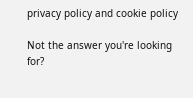privacy policy and cookie policy

Not the answer you're looking for?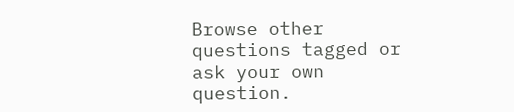Browse other questions tagged or ask your own question.